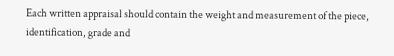Each written appraisal should contain the weight and measurement of the piece, identification, grade and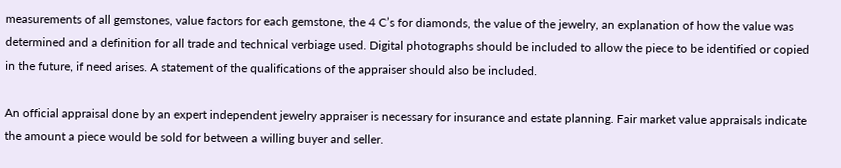measurements of all gemstones, value factors for each gemstone, the 4 C’s for diamonds, the value of the jewelry, an explanation of how the value was determined and a definition for all trade and technical verbiage used. Digital photographs should be included to allow the piece to be identified or copied in the future, if need arises. A statement of the qualifications of the appraiser should also be included.

An official appraisal done by an expert independent jewelry appraiser is necessary for insurance and estate planning. Fair market value appraisals indicate the amount a piece would be sold for between a willing buyer and seller.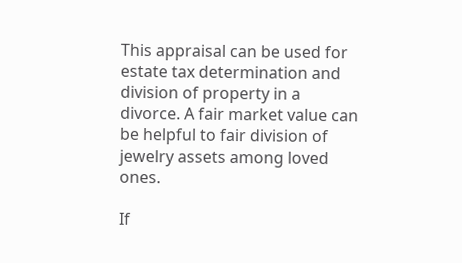This appraisal can be used for estate tax determination and division of property in a divorce. A fair market value can be helpful to fair division of jewelry assets among loved ones.

If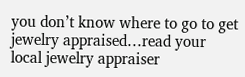you don’t know where to go to get jewelry appraised…read your local jewelry appraiser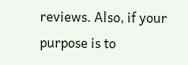reviews. Also, if your purpose is to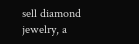sell diamond jewelry, a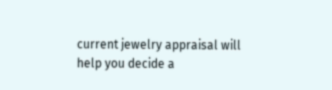current jewelry appraisal will help you decide a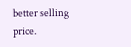better selling price.